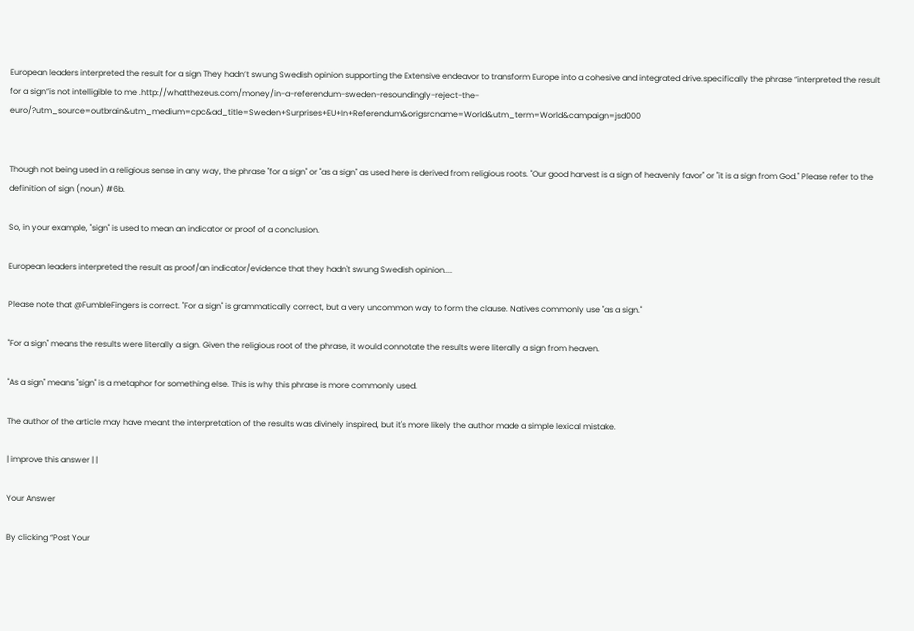European leaders interpreted the result for a sign They hadn’t swung Swedish opinion supporting the Extensive endeavor to transform Europe into a cohesive and integrated drive.specifically the phrase “interpreted the result for a sign”is not intelligible to me .http://whatthezeus.com/money/in-a-referendum-sweden-resoundingly-reject-the-euro/?utm_source=outbrain&utm_medium=cpc&ad_title=Sweden+Surprises+EU+In+Referendum&origsrcname=World&utm_term=World&campaign=jsd000


Though not being used in a religious sense in any way, the phrase "for a sign" or "as a sign" as used here is derived from religious roots. "Our good harvest is a sign of heavenly favor" or "it is a sign from God." Please refer to the definition of sign (noun) #6b.

So, in your example, "sign" is used to mean an indicator or proof of a conclusion.

European leaders interpreted the result as proof/an indicator/evidence that they hadn't swung Swedish opinion....

Please note that @FumbleFingers is correct. "For a sign" is grammatically correct, but a very uncommon way to form the clause. Natives commonly use "as a sign."

"For a sign" means the results were literally a sign. Given the religious root of the phrase, it would connotate the results were literally a sign from heaven.

"As a sign" means "sign" is a metaphor for something else. This is why this phrase is more commonly used.

The author of the article may have meant the interpretation of the results was divinely inspired, but it's more likely the author made a simple lexical mistake.

| improve this answer | |

Your Answer

By clicking “Post Your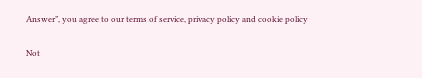Answer”, you agree to our terms of service, privacy policy and cookie policy

Not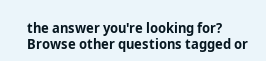the answer you're looking for? Browse other questions tagged or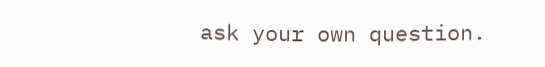ask your own question.